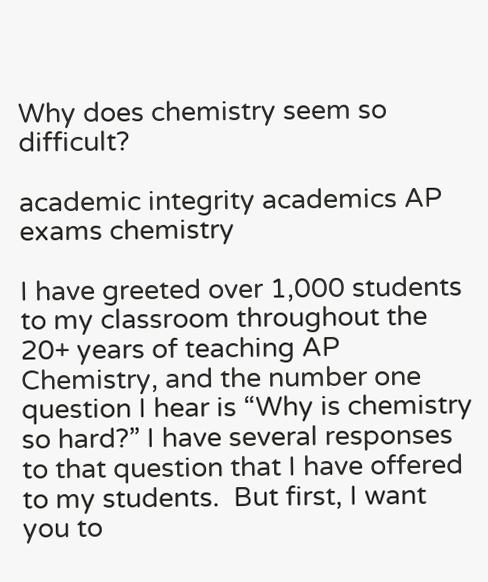Why does chemistry seem so difficult?

academic integrity academics AP exams chemistry

I have greeted over 1,000 students to my classroom throughout the 20+ years of teaching AP  Chemistry, and the number one question I hear is “Why is chemistry so hard?” I have several responses to that question that I have offered to my students.  But first, I want you to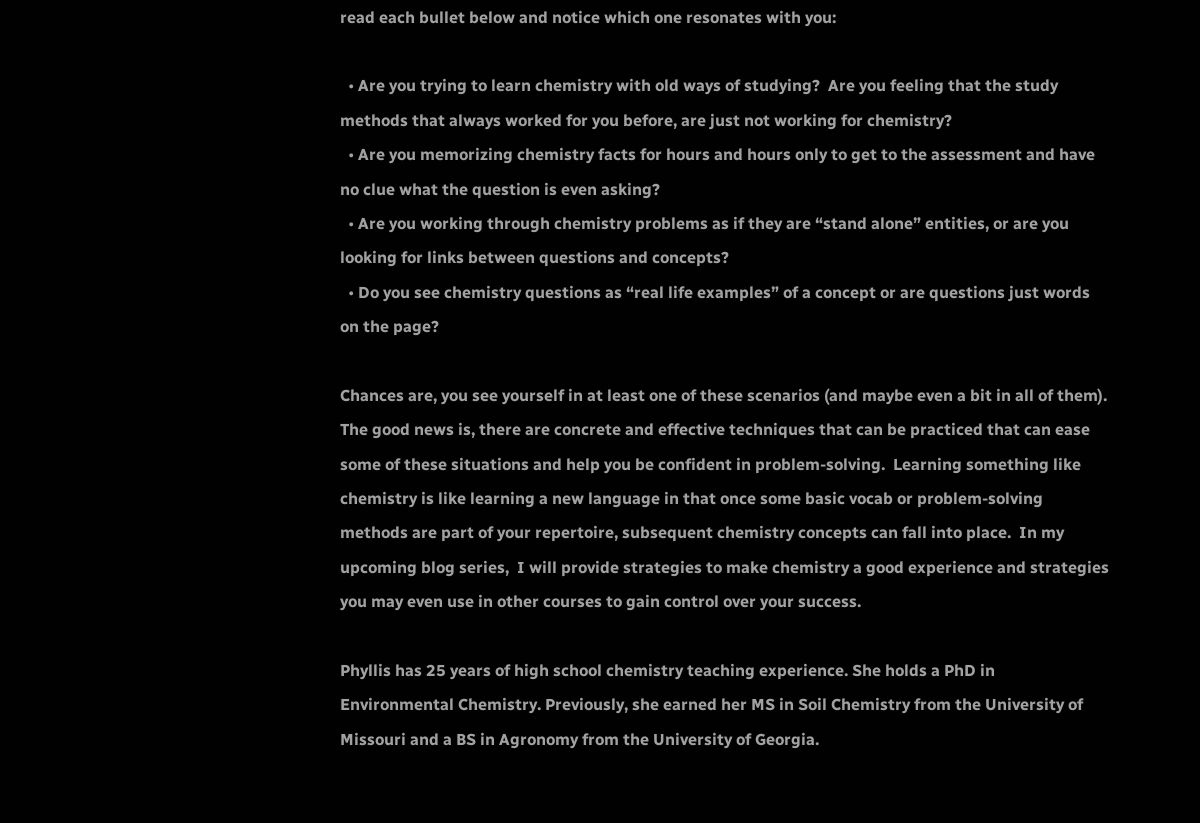read each bullet below and notice which one resonates with you:

  • Are you trying to learn chemistry with old ways of studying?  Are you feeling that the study methods that always worked for you before, are just not working for chemistry?
  • Are you memorizing chemistry facts for hours and hours only to get to the assessment and have no clue what the question is even asking?
  • Are you working through chemistry problems as if they are “stand alone” entities, or are you looking for links between questions and concepts?
  • Do you see chemistry questions as “real life examples” of a concept or are questions just words on the page?

Chances are, you see yourself in at least one of these scenarios (and maybe even a bit in all of them).  The good news is, there are concrete and effective techniques that can be practiced that can ease some of these situations and help you be confident in problem-solving.  Learning something like chemistry is like learning a new language in that once some basic vocab or problem-solving methods are part of your repertoire, subsequent chemistry concepts can fall into place.  In my upcoming blog series,  I will provide strategies to make chemistry a good experience and strategies you may even use in other courses to gain control over your success.

Phyllis has 25 years of high school chemistry teaching experience. She holds a PhD in Environmental Chemistry. Previously, she earned her MS in Soil Chemistry from the University of Missouri and a BS in Agronomy from the University of Georgia.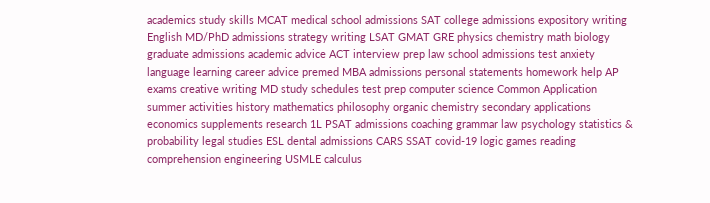academics study skills MCAT medical school admissions SAT college admissions expository writing English MD/PhD admissions strategy writing LSAT GMAT GRE physics chemistry math biology graduate admissions academic advice ACT interview prep law school admissions test anxiety language learning career advice premed MBA admissions personal statements homework help AP exams creative writing MD study schedules test prep computer science Common Application summer activities history mathematics philosophy organic chemistry secondary applications economics supplements research 1L PSAT admissions coaching grammar law psychology statistics & probability legal studies ESL dental admissions CARS SSAT covid-19 logic games reading comprehension engineering USMLE calculus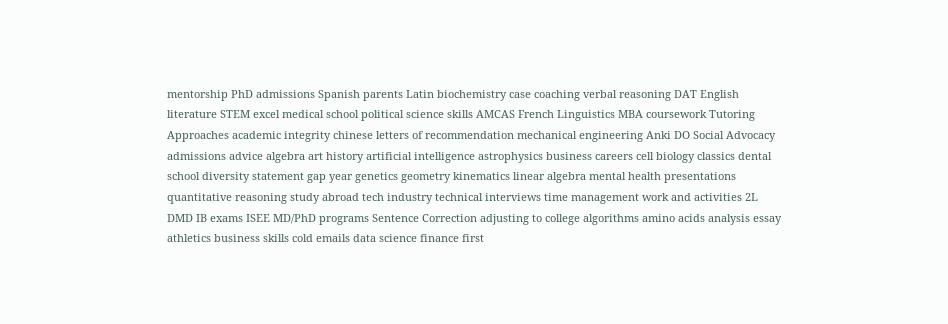mentorship PhD admissions Spanish parents Latin biochemistry case coaching verbal reasoning DAT English literature STEM excel medical school political science skills AMCAS French Linguistics MBA coursework Tutoring Approaches academic integrity chinese letters of recommendation mechanical engineering Anki DO Social Advocacy admissions advice algebra art history artificial intelligence astrophysics business careers cell biology classics dental school diversity statement gap year genetics geometry kinematics linear algebra mental health presentations quantitative reasoning study abroad tech industry technical interviews time management work and activities 2L DMD IB exams ISEE MD/PhD programs Sentence Correction adjusting to college algorithms amino acids analysis essay athletics business skills cold emails data science finance first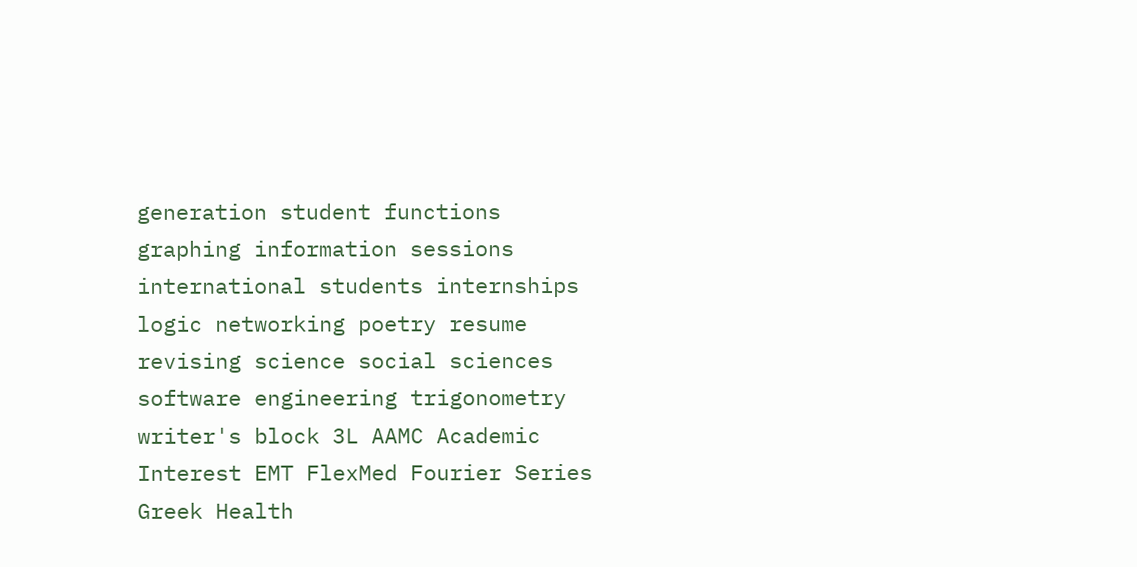generation student functions graphing information sessions international students internships logic networking poetry resume revising science social sciences software engineering trigonometry writer's block 3L AAMC Academic Interest EMT FlexMed Fourier Series Greek Health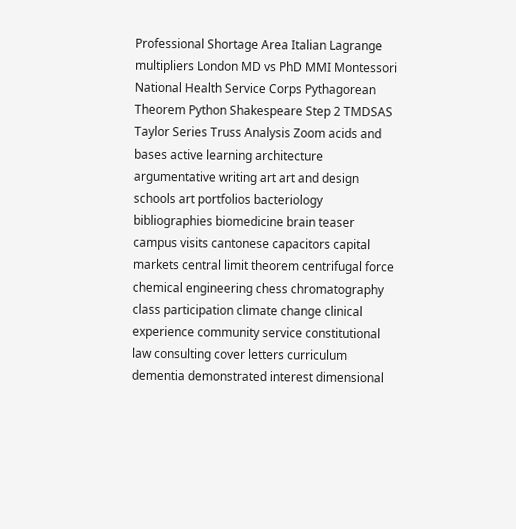Professional Shortage Area Italian Lagrange multipliers London MD vs PhD MMI Montessori National Health Service Corps Pythagorean Theorem Python Shakespeare Step 2 TMDSAS Taylor Series Truss Analysis Zoom acids and bases active learning architecture argumentative writing art art and design schools art portfolios bacteriology bibliographies biomedicine brain teaser campus visits cantonese capacitors capital markets central limit theorem centrifugal force chemical engineering chess chromatography class participation climate change clinical experience community service constitutional law consulting cover letters curriculum dementia demonstrated interest dimensional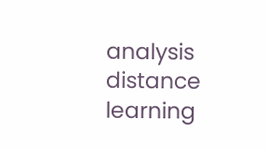analysis distance learning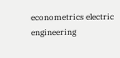econometrics electric engineering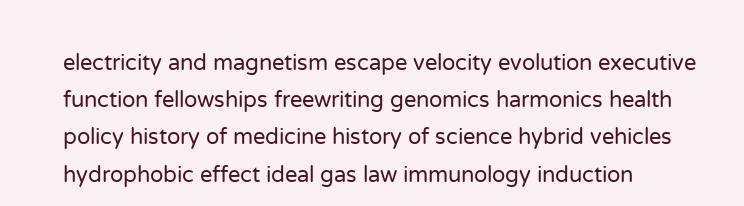electricity and magnetism escape velocity evolution executive function fellowships freewriting genomics harmonics health policy history of medicine history of science hybrid vehicles hydrophobic effect ideal gas law immunology induction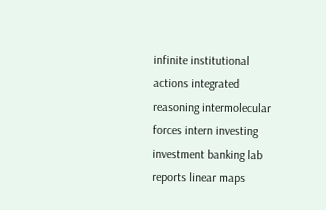infinite institutional actions integrated reasoning intermolecular forces intern investing investment banking lab reports linear maps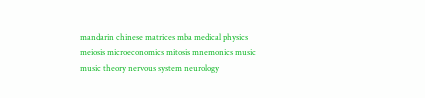mandarin chinese matrices mba medical physics meiosis microeconomics mitosis mnemonics music music theory nervous system neurology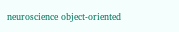neuroscience object-oriented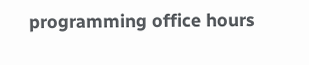programming office hours